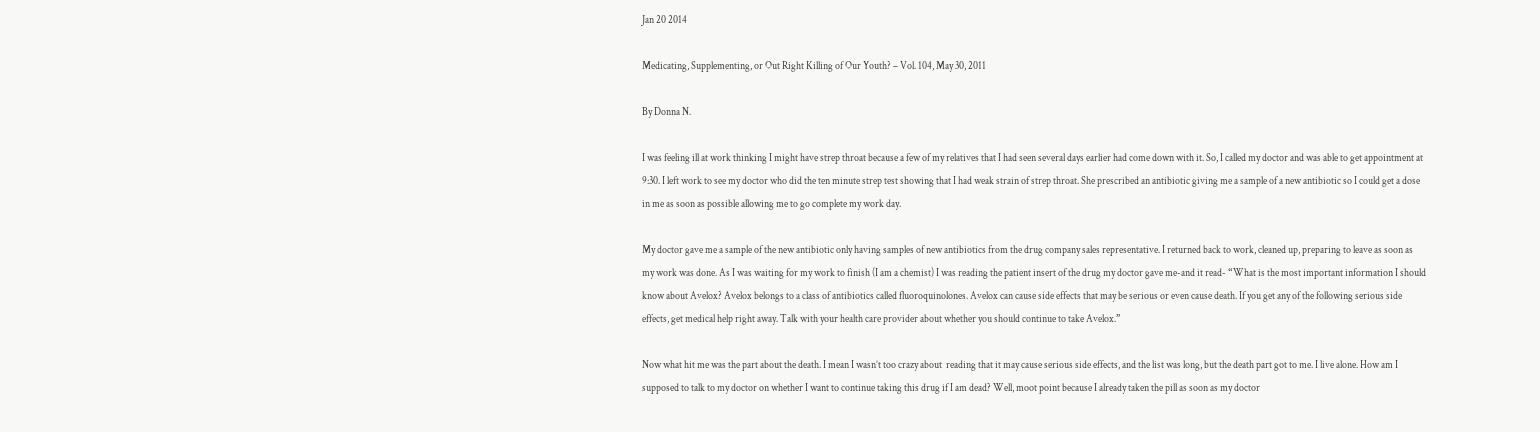Jan 20 2014

Medicating, Supplementing, or Out Right Killing of Our Youth? – Vol. 104, May 30, 2011

By Donna N.

I was feeling ill at work thinking I might have strep throat because a few of my relatives that I had seen several days earlier had come down with it. So, I called my doctor and was able to get appointment at 9:30. I left work to see my doctor who did the ten minute strep test showing that I had weak strain of strep throat. She prescribed an antibiotic giving me a sample of a new antibiotic so I could get a dose in me as soon as possible allowing me to go complete my work day.

My doctor gave me a sample of the new antibiotic only having samples of new antibiotics from the drug company sales representative. I returned back to work, cleaned up, preparing to leave as soon as my work was done. As I was waiting for my work to finish (I am a chemist) I was reading the patient insert of the drug my doctor gave me-and it read- “What is the most important information I should know about Avelox? Avelox belongs to a class of antibiotics called fluoroquinolones. Avelox can cause side effects that may be serious or even cause death. If you get any of the following serious side effects, get medical help right away. Talk with your health care provider about whether you should continue to take Avelox.”

Now what hit me was the part about the death. I mean I wasn’t too crazy about  reading that it may cause serious side effects, and the list was long, but the death part got to me. I live alone. How am I supposed to talk to my doctor on whether I want to continue taking this drug if I am dead? Well, moot point because I already taken the pill as soon as my doctor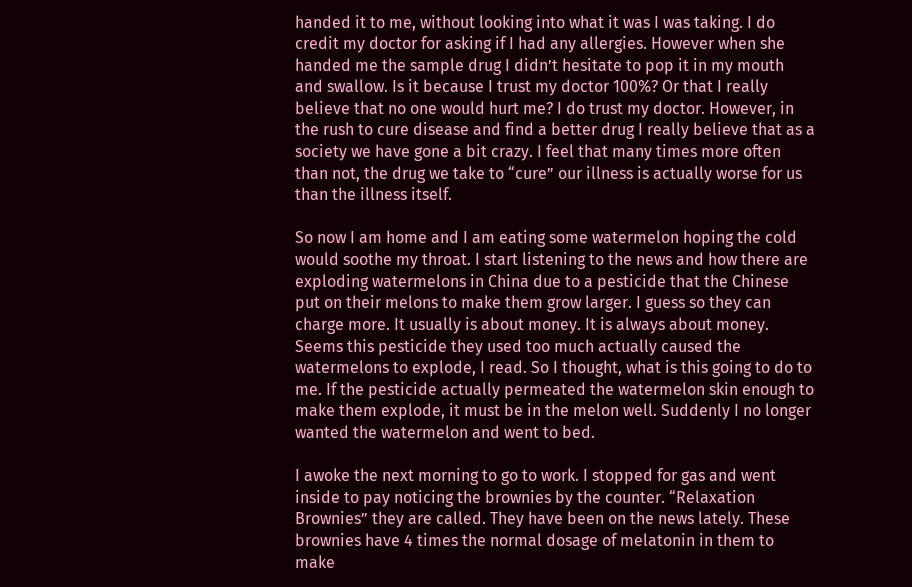handed it to me, without looking into what it was I was taking. I do credit my doctor for asking if I had any allergies. However when she handed me the sample drug I didn’t hesitate to pop it in my mouth and swallow. Is it because I trust my doctor 100%? Or that I really believe that no one would hurt me? I do trust my doctor. However, in the rush to cure disease and find a better drug I really believe that as a society we have gone a bit crazy. I feel that many times more often than not, the drug we take to “cure” our illness is actually worse for us than the illness itself.

So now I am home and I am eating some watermelon hoping the cold would soothe my throat. I start listening to the news and how there are exploding watermelons in China due to a pesticide that the Chinese put on their melons to make them grow larger. I guess so they can charge more. It usually is about money. It is always about money. Seems this pesticide they used too much actually caused the watermelons to explode, I read. So I thought, what is this going to do to me. If the pesticide actually permeated the watermelon skin enough to make them explode, it must be in the melon well. Suddenly I no longer wanted the watermelon and went to bed.

I awoke the next morning to go to work. I stopped for gas and went inside to pay noticing the brownies by the counter. “Relaxation Brownies” they are called. They have been on the news lately. These brownies have 4 times the normal dosage of melatonin in them to make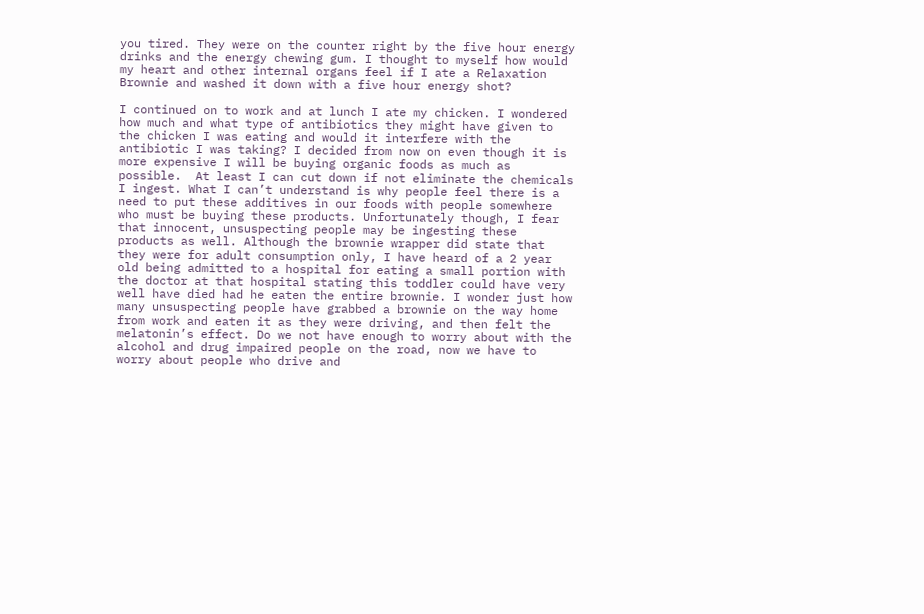you tired. They were on the counter right by the five hour energy drinks and the energy chewing gum. I thought to myself how would my heart and other internal organs feel if I ate a Relaxation Brownie and washed it down with a five hour energy shot?

I continued on to work and at lunch I ate my chicken. I wondered how much and what type of antibiotics they might have given to the chicken I was eating and would it interfere with the antibiotic I was taking? I decided from now on even though it is more expensive I will be buying organic foods as much as possible.  At least I can cut down if not eliminate the chemicals I ingest. What I can’t understand is why people feel there is a need to put these additives in our foods with people somewhere who must be buying these products. Unfortunately though, I fear that innocent, unsuspecting people may be ingesting these products as well. Although the brownie wrapper did state that they were for adult consumption only, I have heard of a 2 year old being admitted to a hospital for eating a small portion with the doctor at that hospital stating this toddler could have very well have died had he eaten the entire brownie. I wonder just how many unsuspecting people have grabbed a brownie on the way home from work and eaten it as they were driving, and then felt the melatonin’s effect. Do we not have enough to worry about with the alcohol and drug impaired people on the road, now we have to worry about people who drive and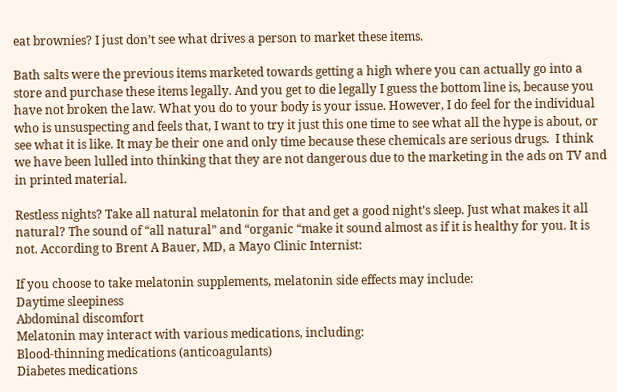eat brownies? I just don’t see what drives a person to market these items.

Bath salts were the previous items marketed towards getting a high where you can actually go into a store and purchase these items legally. And you get to die legally I guess the bottom line is, because you have not broken the law. What you do to your body is your issue. However, I do feel for the individual who is unsuspecting and feels that, I want to try it just this one time to see what all the hype is about, or see what it is like. It may be their one and only time because these chemicals are serious drugs.  I think we have been lulled into thinking that they are not dangerous due to the marketing in the ads on TV and in printed material.

Restless nights? Take all natural melatonin for that and get a good night’s sleep. Just what makes it all natural? The sound of “all natural” and “organic “make it sound almost as if it is healthy for you. It is not. According to Brent A Bauer, MD, a Mayo Clinic Internist:

If you choose to take melatonin supplements, melatonin side effects may include:
Daytime sleepiness
Abdominal discomfort
Melatonin may interact with various medications, including:
Blood-thinning medications (anticoagulants)
Diabetes medications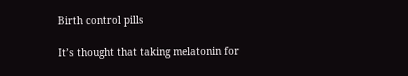Birth control pills

It’s thought that taking melatonin for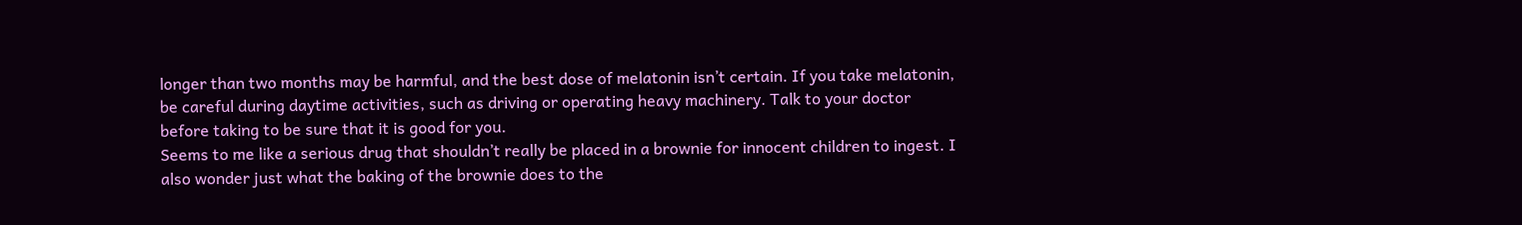longer than two months may be harmful, and the best dose of melatonin isn’t certain. If you take melatonin, be careful during daytime activities, such as driving or operating heavy machinery. Talk to your doctor before taking to be sure that it is good for you.
Seems to me like a serious drug that shouldn’t really be placed in a brownie for innocent children to ingest. I also wonder just what the baking of the brownie does to the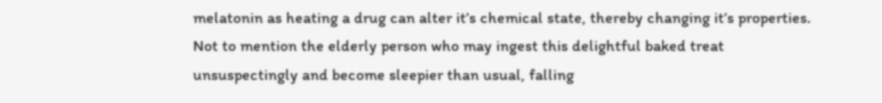melatonin as heating a drug can alter it’s chemical state, thereby changing it’s properties. Not to mention the elderly person who may ingest this delightful baked treat unsuspectingly and become sleepier than usual, falling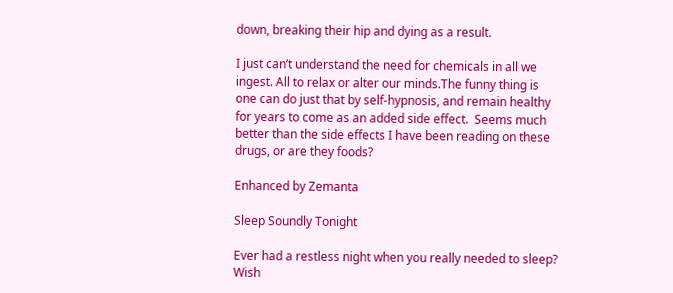down, breaking their hip and dying as a result.

I just can’t understand the need for chemicals in all we ingest. All to relax or alter our minds.The funny thing is one can do just that by self-hypnosis, and remain healthy for years to come as an added side effect.  Seems much better than the side effects I have been reading on these drugs, or are they foods?

Enhanced by Zemanta

Sleep Soundly Tonight

Ever had a restless night when you really needed to sleep? Wish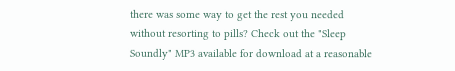there was some way to get the rest you needed without resorting to pills? Check out the "Sleep Soundly" MP3 available for download at a reasonable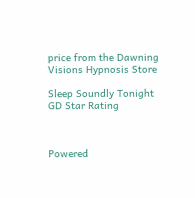price from the Dawning Visions Hypnosis Store

Sleep Soundly Tonight
GD Star Rating



Powered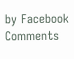by Facebook Comments